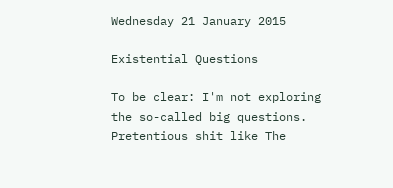Wednesday 21 January 2015

Existential Questions

To be clear: I'm not exploring the so-called big questions. Pretentious shit like The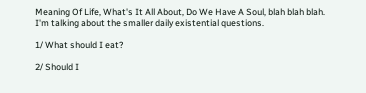Meaning Of Life, What's It All About, Do We Have A Soul, blah blah blah. I'm talking about the smaller daily existential questions.

1/ What should I eat?

2/ Should I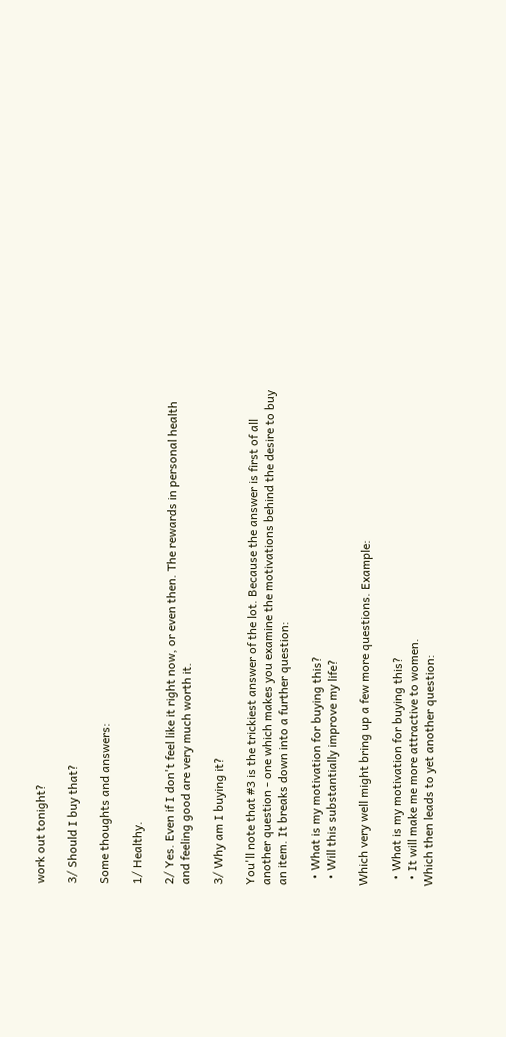work out tonight?

3/ Should I buy that?

Some thoughts and answers:

1/ Healthy.

2/ Yes. Even if I don't feel like it right now, or even then. The rewards in personal health and feeling good are very much worth it.

3/ Why am I buying it?

You'll note that #3 is the trickiest answer of the lot. Because the answer is first of all another question - one which makes you examine the motivations behind the desire to buy an item. It breaks down into a further question:

  • What is my motivation for buying this?
  • Will this substantially improve my life?

Which very well might bring up a few more questions. Example:

  • What is my motivation for buying this?
  • It will make me more attractive to women.
Which then leads to yet another question: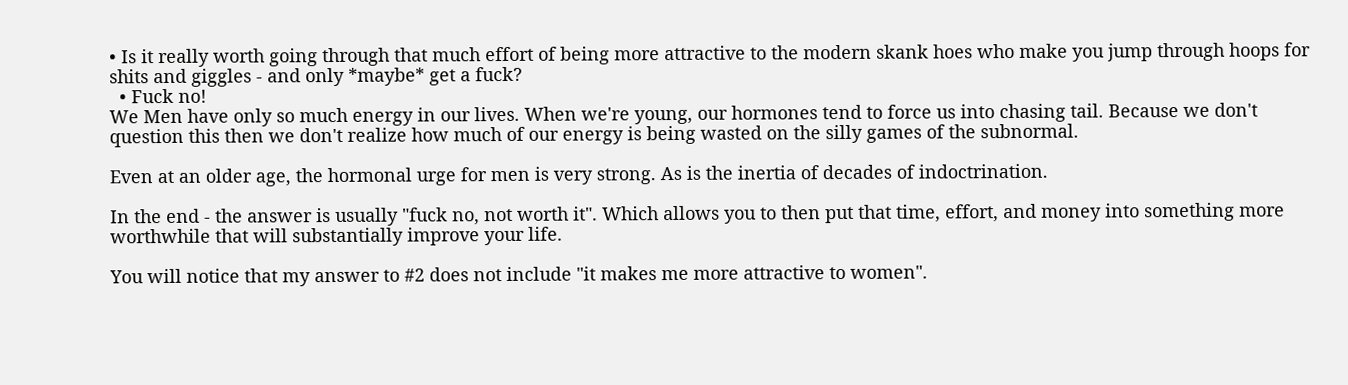• Is it really worth going through that much effort of being more attractive to the modern skank hoes who make you jump through hoops for shits and giggles - and only *maybe* get a fuck?
  • Fuck no!
We Men have only so much energy in our lives. When we're young, our hormones tend to force us into chasing tail. Because we don't question this then we don't realize how much of our energy is being wasted on the silly games of the subnormal.

Even at an older age, the hormonal urge for men is very strong. As is the inertia of decades of indoctrination.

In the end - the answer is usually "fuck no, not worth it". Which allows you to then put that time, effort, and money into something more worthwhile that will substantially improve your life.

You will notice that my answer to #2 does not include "it makes me more attractive to women".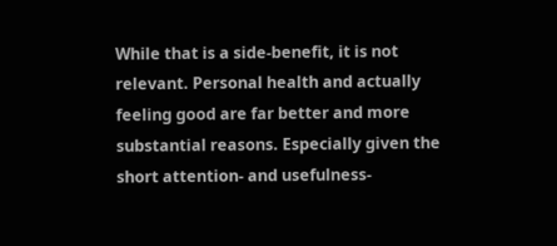While that is a side-benefit, it is not relevant. Personal health and actually feeling good are far better and more substantial reasons. Especially given the short attention- and usefulness-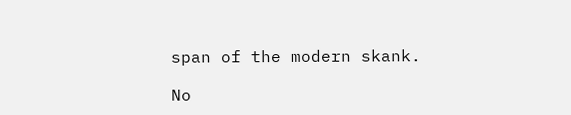span of the modern skank.

No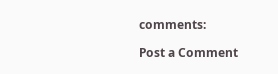comments:

Post a Comment